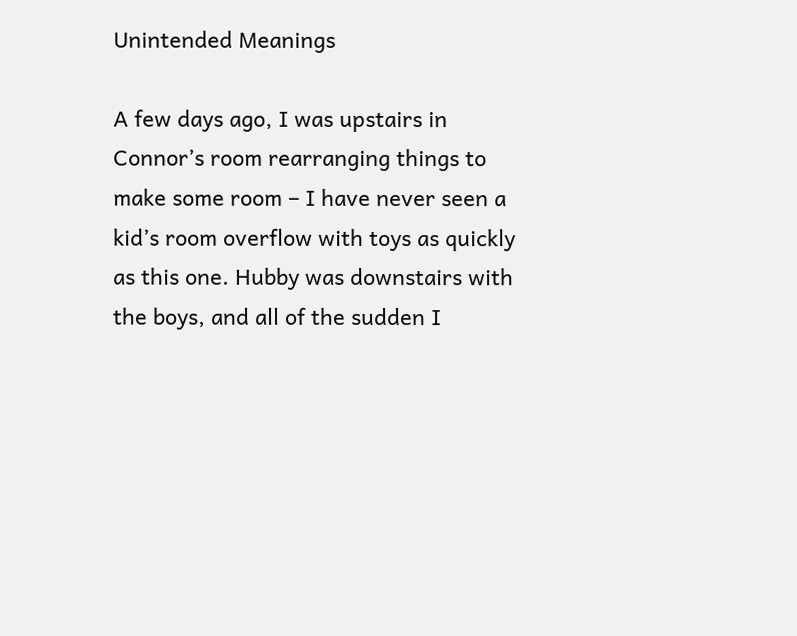Unintended Meanings

A few days ago, I was upstairs in Connor’s room rearranging things to make some room – I have never seen a kid’s room overflow with toys as quickly as this one. Hubby was downstairs with the boys, and all of the sudden I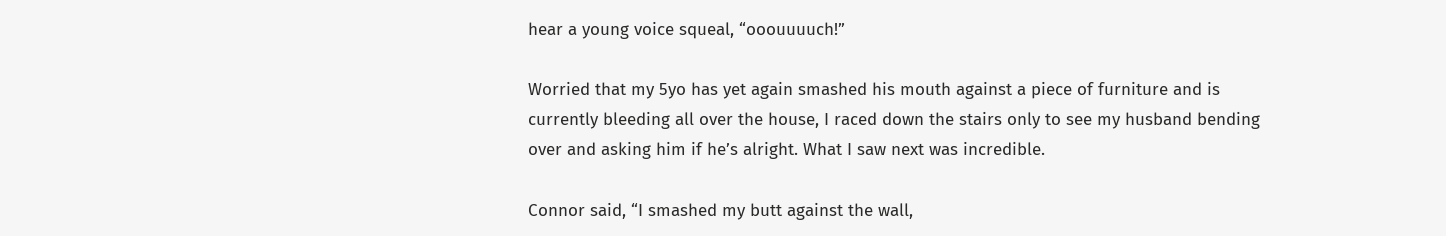hear a young voice squeal, “ooouuuuch!”

Worried that my 5yo has yet again smashed his mouth against a piece of furniture and is currently bleeding all over the house, I raced down the stairs only to see my husband bending over and asking him if he’s alright. What I saw next was incredible.

Connor said, “I smashed my butt against the wall,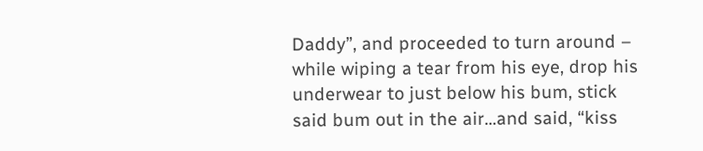Daddy”, and proceeded to turn around – while wiping a tear from his eye, drop his underwear to just below his bum, stick said bum out in the air…and said, “kiss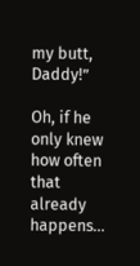my butt, Daddy!”

Oh, if he only knew how often that already happens…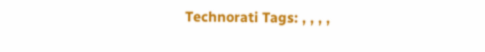Technorati Tags: , , , ,